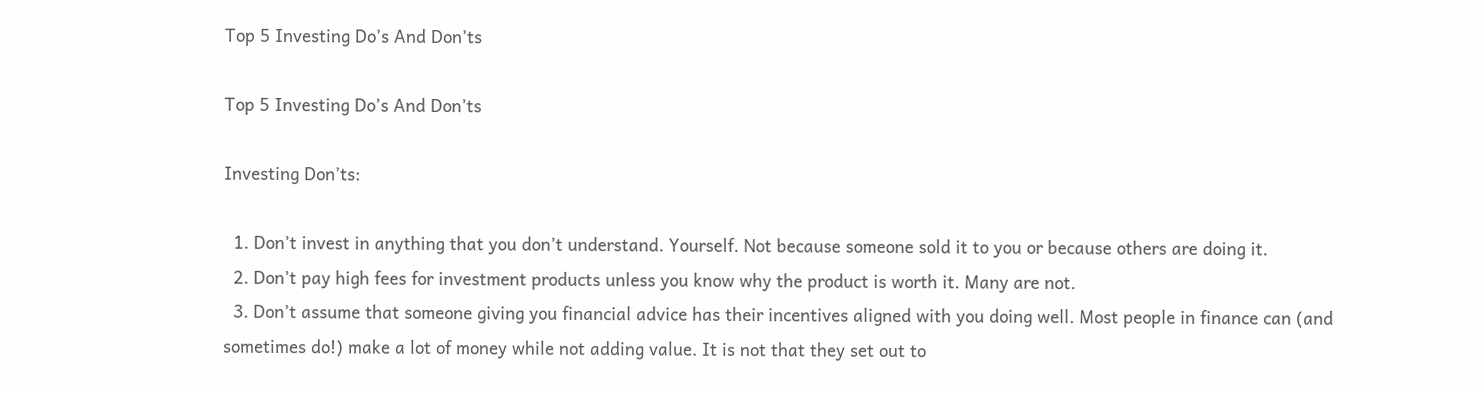Top 5 Investing Do’s And Don’ts

Top 5 Investing Do’s And Don’ts

Investing Don’ts:

  1. Don’t invest in anything that you don’t understand. Yourself. Not because someone sold it to you or because others are doing it.
  2. Don’t pay high fees for investment products unless you know why the product is worth it. Many are not.
  3. Don’t assume that someone giving you financial advice has their incentives aligned with you doing well. Most people in finance can (and sometimes do!) make a lot of money while not adding value. It is not that they set out to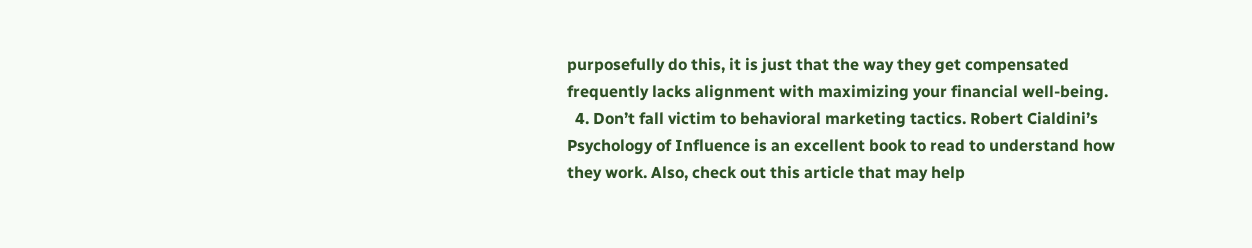purposefully do this, it is just that the way they get compensated frequently lacks alignment with maximizing your financial well-being.
  4. Don’t fall victim to behavioral marketing tactics. Robert Cialdini’s Psychology of Influence is an excellent book to read to understand how they work. Also, check out this article that may help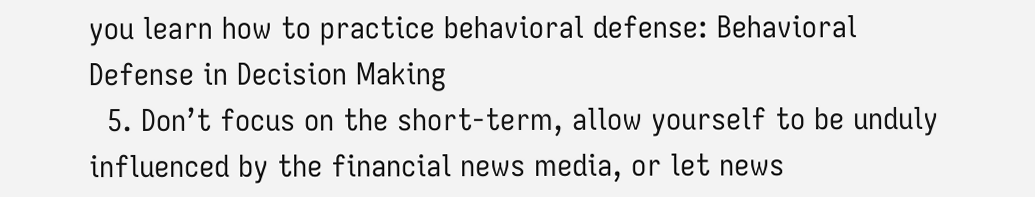you learn how to practice behavioral defense: Behavioral Defense in Decision Making
  5. Don’t focus on the short-term, allow yourself to be unduly influenced by the financial news media, or let news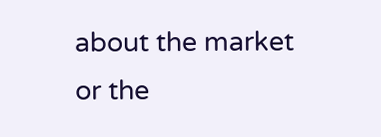about the market or the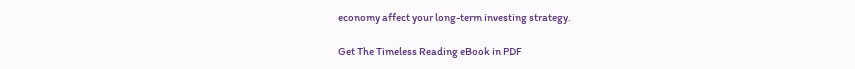economy affect your long-term investing strategy.

Get The Timeless Reading eBook in PDF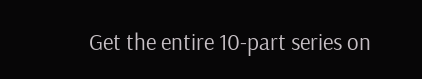Get the entire 10-part series on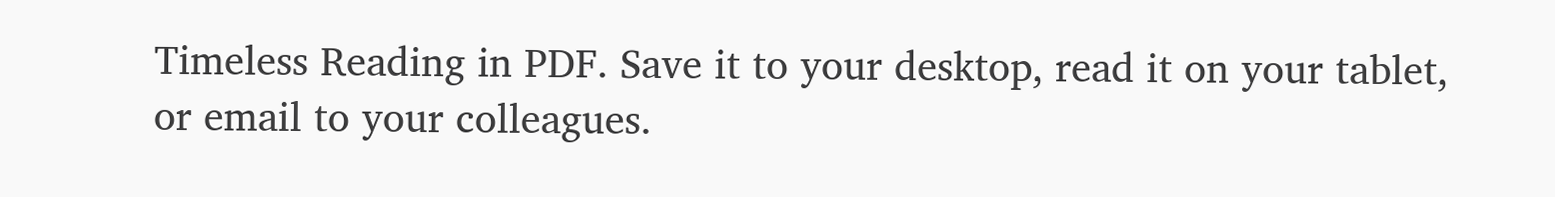Timeless Reading in PDF. Save it to your desktop, read it on your tablet, or email to your colleagues.